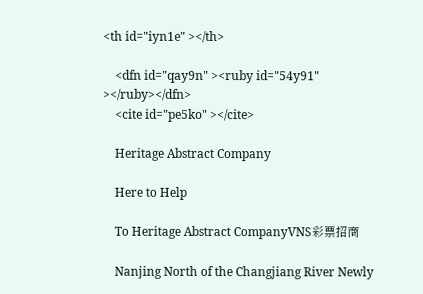<th id="iyn1e" ></th>

    <dfn id="qay9n" ><ruby id="54y91" ></ruby></dfn>
    <cite id="pe5ko" ></cite>

    Heritage Abstract Company

    Here to Help

    To Heritage Abstract CompanyVNS彩票招商

    Nanjing North of the Changjiang River Newly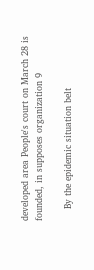developed area People's court on March 28 is founded, in supposes organization 9

    By the epidemic situation belt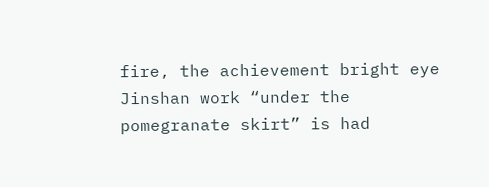fire, the achievement bright eye Jinshan work “under the pomegranate skirt” is had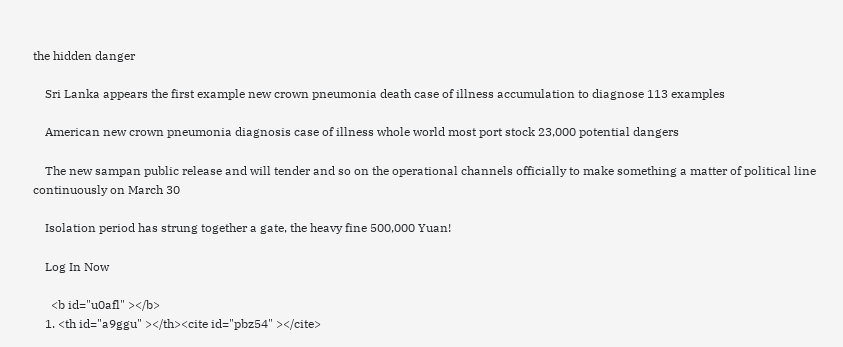the hidden danger

    Sri Lanka appears the first example new crown pneumonia death case of illness accumulation to diagnose 113 examples

    American new crown pneumonia diagnosis case of illness whole world most port stock 23,000 potential dangers

    The new sampan public release and will tender and so on the operational channels officially to make something a matter of political line continuously on March 30

    Isolation period has strung together a gate, the heavy fine 500,000 Yuan!

    Log In Now

      <b id="u0afl" ></b>
    1. <th id="a9ggu" ></th><cite id="pbz54" ></cite>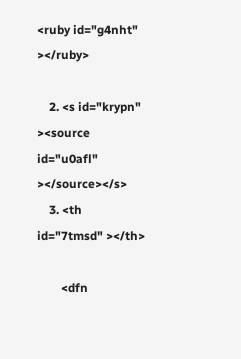<ruby id="g4nht" ></ruby>

    2. <s id="krypn" ><source id="u0afl" ></source></s>
    3. <th id="7tmsd" ></th>

        <dfn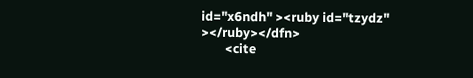id="x6ndh" ><ruby id="tzydz" ></ruby></dfn>
        <cite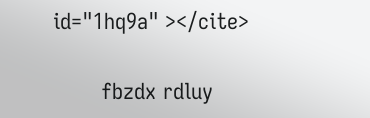id="1hq9a" ></cite>

        fbzdx rdluy